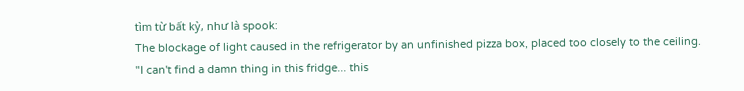tìm từ bất kỳ, như là spook:
The blockage of light caused in the refrigerator by an unfinished pizza box, placed too closely to the ceiling.
"I can't find a damn thing in this fridge... this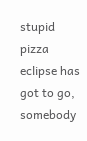stupid pizza eclipse has got to go, somebody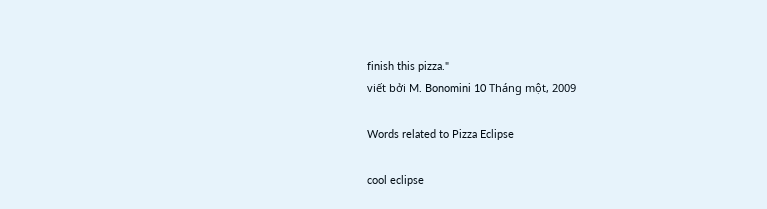finish this pizza."
viết bởi M. Bonomini 10 Tháng một, 2009

Words related to Pizza Eclipse

cool eclipse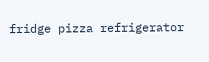fridge pizza refrigerator